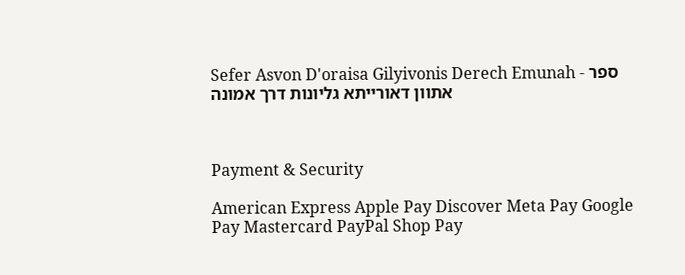Sefer Asvon D'oraisa Gilyivonis Derech Emunah - ספר אתוון דאורייתא גליונות דרך אמונה



Payment & Security

American Express Apple Pay Discover Meta Pay Google Pay Mastercard PayPal Shop Pay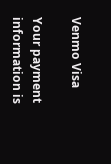Venmo Visa

Your payment information is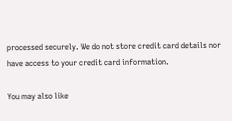processed securely. We do not store credit card details nor have access to your credit card information.

You may also like